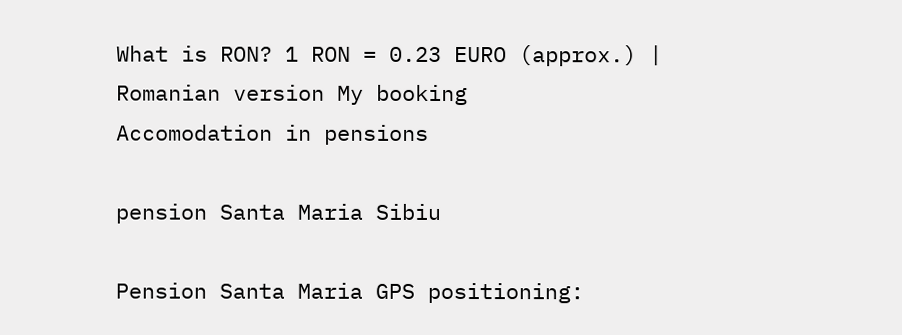What is RON? 1 RON = 0.23 EURO (approx.) |  Romanian version My booking
Accomodation in pensions

pension Santa Maria Sibiu

Pension Santa Maria GPS positioning: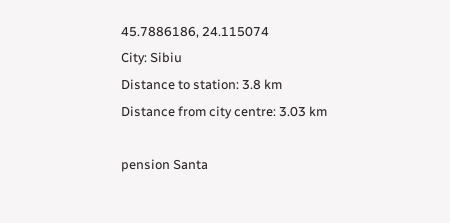45.7886186, 24.115074
City: Sibiu
Distance to station: 3.8 km
Distance from city centre: 3.03 km

pension Santa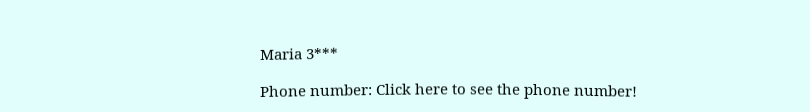Maria 3***

Phone number: Click here to see the phone number!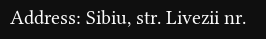Address: Sibiu, str. Livezii nr.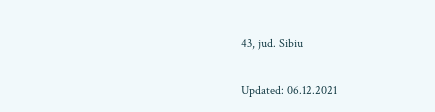43, jud. Sibiu

Updated: 06.12.2021